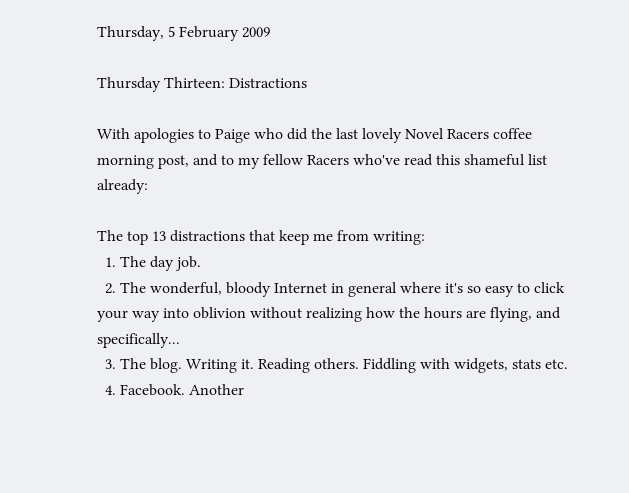Thursday, 5 February 2009

Thursday Thirteen: Distractions

With apologies to Paige who did the last lovely Novel Racers coffee morning post, and to my fellow Racers who've read this shameful list already:

The top 13 distractions that keep me from writing:
  1. The day job.
  2. The wonderful, bloody Internet in general where it's so easy to click your way into oblivion without realizing how the hours are flying, and specifically...
  3. The blog. Writing it. Reading others. Fiddling with widgets, stats etc.
  4. Facebook. Another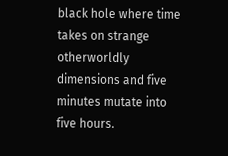black hole where time takes on strange otherworldly dimensions and five minutes mutate into five hours.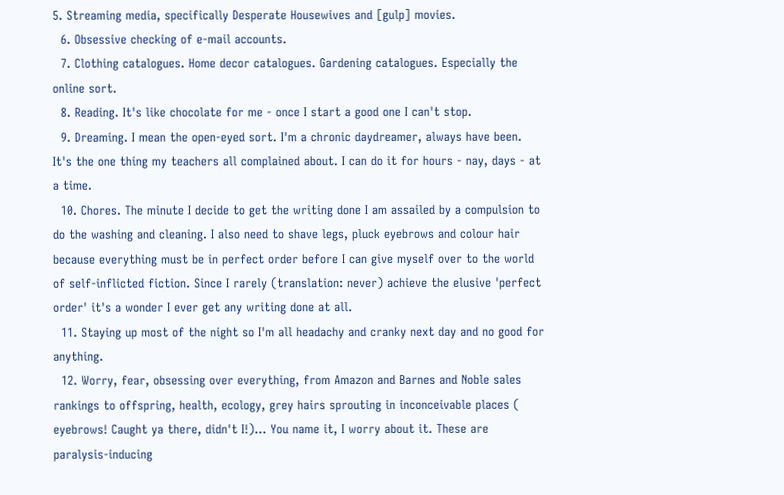5. Streaming media, specifically Desperate Housewives and [gulp] movies.
  6. Obsessive checking of e-mail accounts.
  7. Clothing catalogues. Home decor catalogues. Gardening catalogues. Especially the online sort.
  8. Reading. It's like chocolate for me - once I start a good one I can't stop.
  9. Dreaming. I mean the open-eyed sort. I'm a chronic daydreamer, always have been. It's the one thing my teachers all complained about. I can do it for hours - nay, days - at a time.
  10. Chores. The minute I decide to get the writing done I am assailed by a compulsion to do the washing and cleaning. I also need to shave legs, pluck eyebrows and colour hair because everything must be in perfect order before I can give myself over to the world of self-inflicted fiction. Since I rarely (translation: never) achieve the elusive 'perfect order' it's a wonder I ever get any writing done at all.
  11. Staying up most of the night so I'm all headachy and cranky next day and no good for anything.
  12. Worry, fear, obsessing over everything, from Amazon and Barnes and Noble sales rankings to offspring, health, ecology, grey hairs sprouting in inconceivable places ( eyebrows! Caught ya there, didn't I!)... You name it, I worry about it. These are paralysis-inducing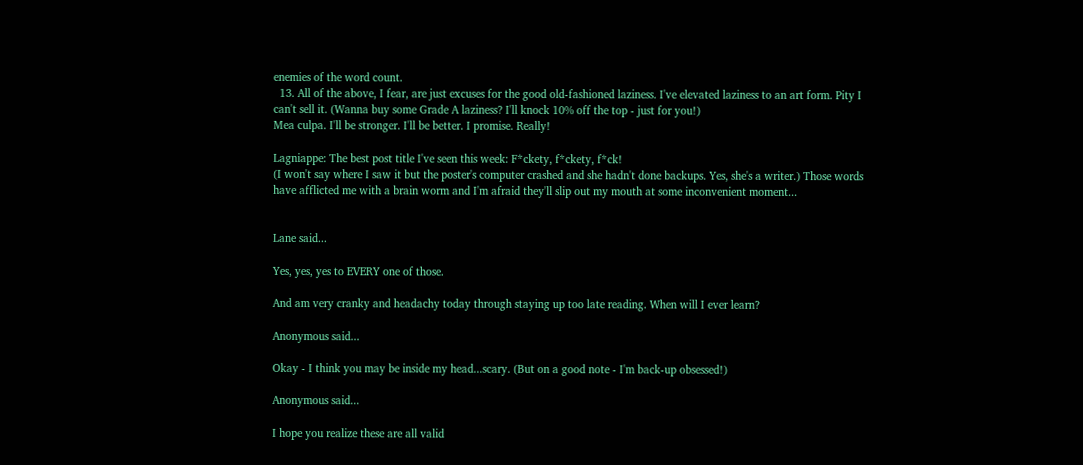enemies of the word count.
  13. All of the above, I fear, are just excuses for the good old-fashioned laziness. I've elevated laziness to an art form. Pity I can't sell it. (Wanna buy some Grade A laziness? I'll knock 10% off the top - just for you!)
Mea culpa. I'll be stronger. I'll be better. I promise. Really!

Lagniappe: The best post title I've seen this week: F*ckety, f*ckety, f*ck!
(I won't say where I saw it but the poster's computer crashed and she hadn't done backups. Yes, she's a writer.) Those words have afflicted me with a brain worm and I'm afraid they'll slip out my mouth at some inconvenient moment...


Lane said...

Yes, yes, yes to EVERY one of those.

And am very cranky and headachy today through staying up too late reading. When will I ever learn?

Anonymous said...

Okay - I think you may be inside my head...scary. (But on a good note - I'm back-up obsessed!)

Anonymous said...

I hope you realize these are all valid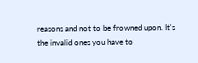reasons and not to be frowned upon. It's the invalid ones you have to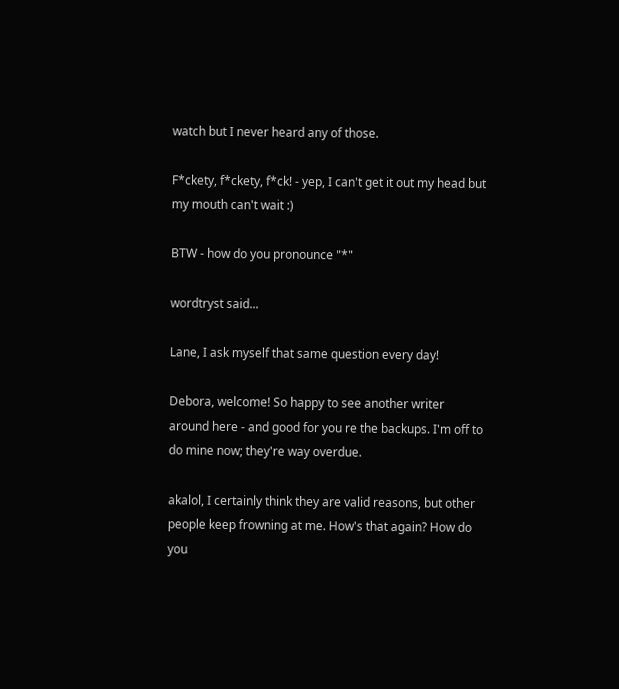watch but I never heard any of those.

F*ckety, f*ckety, f*ck! - yep, I can't get it out my head but my mouth can't wait :)

BTW - how do you pronounce "*"

wordtryst said...

Lane, I ask myself that same question every day!

Debora, welcome! So happy to see another writer around here - and good for you re the backups. I'm off to do mine now; they're way overdue.

akalol, I certainly think they are valid reasons, but other people keep frowning at me. How's that again? How do you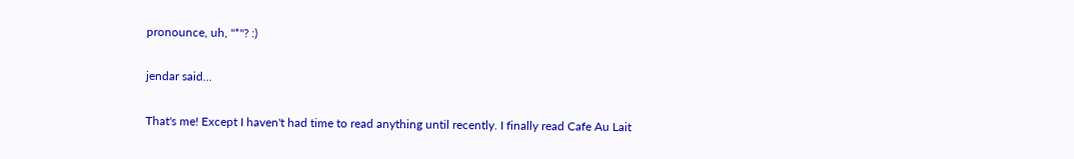pronounce, uh, "*"? :)

jendar said...

That's me! Except I haven't had time to read anything until recently. I finally read Cafe Au Lait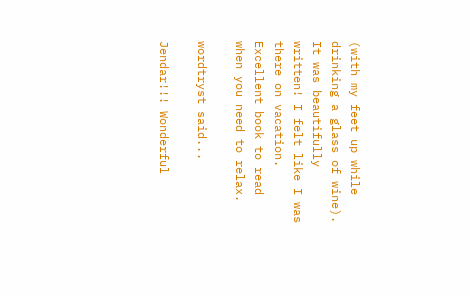(with my feet up while drinking a glass of wine). It was beautifully written! I felt like I was there on vacation. Excellent book to read when you need to relax.

wordtryst said...

Jendar!!! Wonderful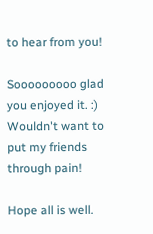to hear from you!

Sooooooooo glad you enjoyed it. :) Wouldn't want to put my friends through pain!

Hope all is well.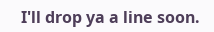I'll drop ya a line soon.